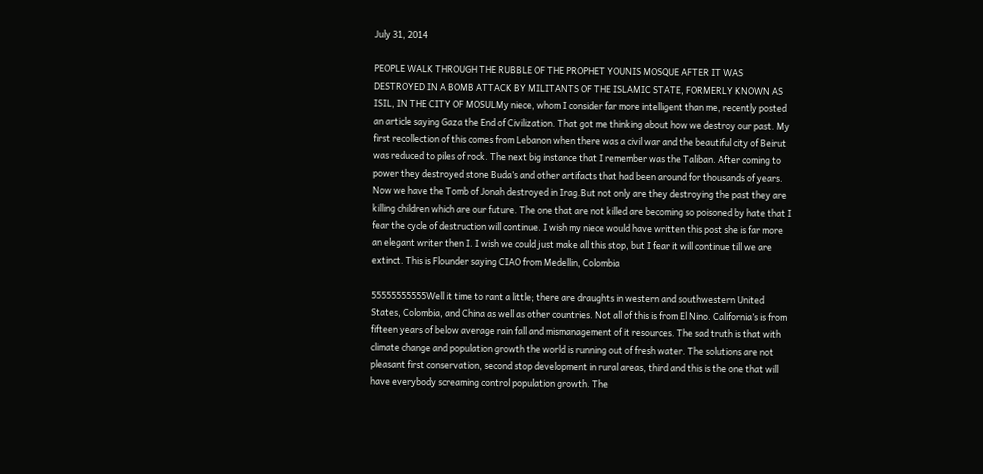July 31, 2014

PEOPLE WALK THROUGH THE RUBBLE OF THE PROPHET YOUNIS MOSQUE AFTER IT WAS DESTROYED IN A BOMB ATTACK BY MILITANTS OF THE ISLAMIC STATE, FORMERLY KNOWN AS ISIL, IN THE CITY OF MOSULMy niece, whom I consider far more intelligent than me, recently posted an article saying Gaza the End of Civilization. That got me thinking about how we destroy our past. My first recollection of this comes from Lebanon when there was a civil war and the beautiful city of Beirut was reduced to piles of rock. The next big instance that I remember was the Taliban. After coming to power they destroyed stone Buda’s and other artifacts that had been around for thousands of years. Now we have the Tomb of Jonah destroyed in Irag.But not only are they destroying the past they are killing children which are our future. The one that are not killed are becoming so poisoned by hate that I fear the cycle of destruction will continue. I wish my niece would have written this post she is far more an elegant writer then I. I wish we could just make all this stop, but I fear it will continue till we are extinct. This is Flounder saying CIAO from Medellin, Colombia

55555555555Well it time to rant a little; there are draughts in western and southwestern United States, Colombia, and China as well as other countries. Not all of this is from El Nino. California’s is from fifteen years of below average rain fall and mismanagement of it resources. The sad truth is that with climate change and population growth the world is running out of fresh water. The solutions are not pleasant first conservation, second stop development in rural areas, third and this is the one that will have everybody screaming control population growth. The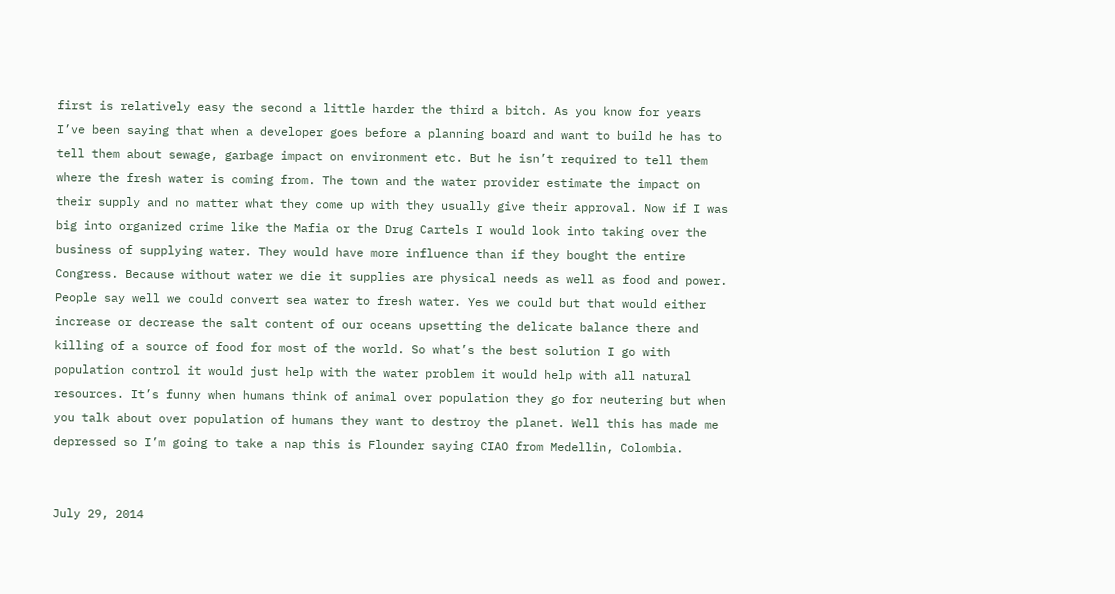first is relatively easy the second a little harder the third a bitch. As you know for years I’ve been saying that when a developer goes before a planning board and want to build he has to tell them about sewage, garbage impact on environment etc. But he isn’t required to tell them where the fresh water is coming from. The town and the water provider estimate the impact on their supply and no matter what they come up with they usually give their approval. Now if I was big into organized crime like the Mafia or the Drug Cartels I would look into taking over the business of supplying water. They would have more influence than if they bought the entire Congress. Because without water we die it supplies are physical needs as well as food and power. People say well we could convert sea water to fresh water. Yes we could but that would either increase or decrease the salt content of our oceans upsetting the delicate balance there and killing of a source of food for most of the world. So what’s the best solution I go with population control it would just help with the water problem it would help with all natural resources. It’s funny when humans think of animal over population they go for neutering but when you talk about over population of humans they want to destroy the planet. Well this has made me depressed so I’m going to take a nap this is Flounder saying CIAO from Medellin, Colombia.


July 29, 2014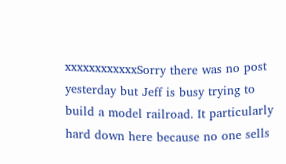xxxxxxxxxxxxSorry there was no post yesterday but Jeff is busy trying to build a model railroad. It particularly hard down here because no one sells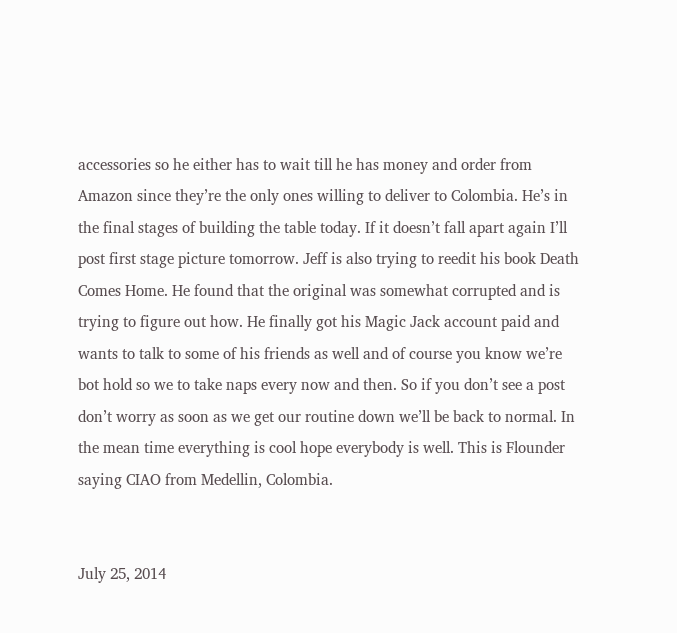accessories so he either has to wait till he has money and order from Amazon since they’re the only ones willing to deliver to Colombia. He’s in the final stages of building the table today. If it doesn’t fall apart again I’ll post first stage picture tomorrow. Jeff is also trying to reedit his book Death Comes Home. He found that the original was somewhat corrupted and is trying to figure out how. He finally got his Magic Jack account paid and wants to talk to some of his friends as well and of course you know we’re bot hold so we to take naps every now and then. So if you don’t see a post don’t worry as soon as we get our routine down we’ll be back to normal. In the mean time everything is cool hope everybody is well. This is Flounder saying CIAO from Medellin, Colombia.


July 25, 2014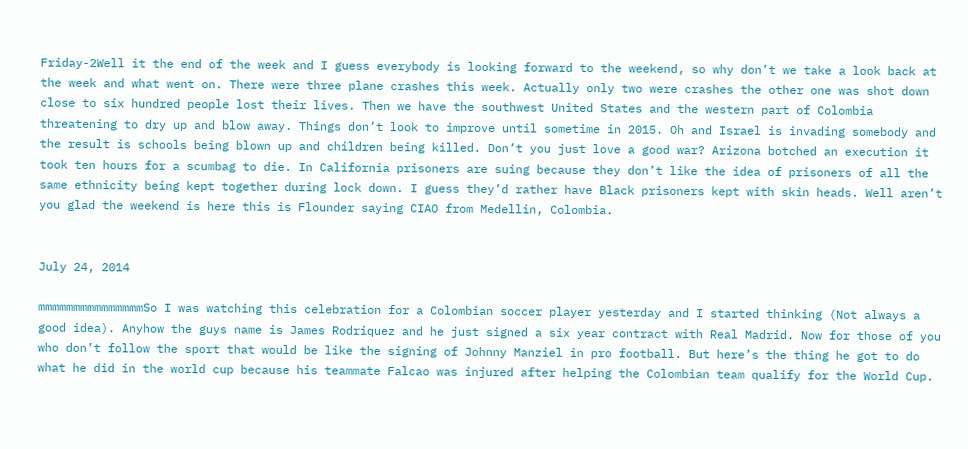Friday-2Well it the end of the week and I guess everybody is looking forward to the weekend, so why don’t we take a look back at the week and what went on. There were three plane crashes this week. Actually only two were crashes the other one was shot down close to six hundred people lost their lives. Then we have the southwest United States and the western part of Colombia threatening to dry up and blow away. Things don’t look to improve until sometime in 2015. Oh and Israel is invading somebody and the result is schools being blown up and children being killed. Don’t you just love a good war? Arizona botched an execution it took ten hours for a scumbag to die. In California prisoners are suing because they don’t like the idea of prisoners of all the same ethnicity being kept together during lock down. I guess they’d rather have Black prisoners kept with skin heads. Well aren’t you glad the weekend is here this is Flounder saying CIAO from Medellin, Colombia.


July 24, 2014

mmmmmmmmmmmmmmmSo I was watching this celebration for a Colombian soccer player yesterday and I started thinking (Not always a good idea). Anyhow the guys name is James Rodriquez and he just signed a six year contract with Real Madrid. Now for those of you who don’t follow the sport that would be like the signing of Johnny Manziel in pro football. But here’s the thing he got to do what he did in the world cup because his teammate Falcao was injured after helping the Colombian team qualify for the World Cup.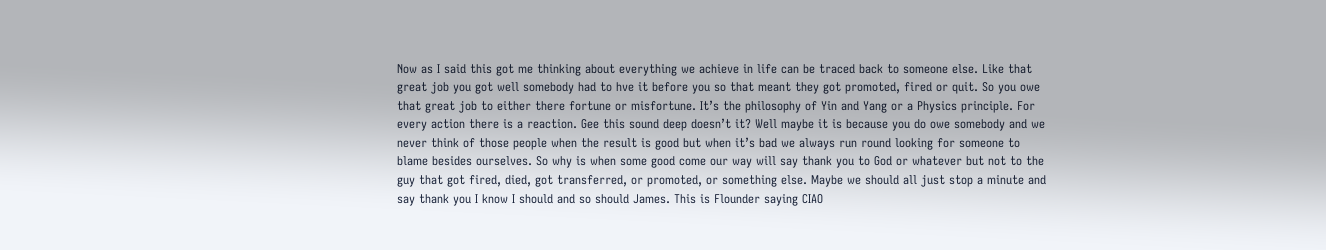Now as I said this got me thinking about everything we achieve in life can be traced back to someone else. Like that great job you got well somebody had to hve it before you so that meant they got promoted, fired or quit. So you owe that great job to either there fortune or misfortune. It’s the philosophy of Yin and Yang or a Physics principle. For every action there is a reaction. Gee this sound deep doesn’t it? Well maybe it is because you do owe somebody and we never think of those people when the result is good but when it’s bad we always run round looking for someone to blame besides ourselves. So why is when some good come our way will say thank you to God or whatever but not to the guy that got fired, died, got transferred, or promoted, or something else. Maybe we should all just stop a minute and say thank you I know I should and so should James. This is Flounder saying CIAO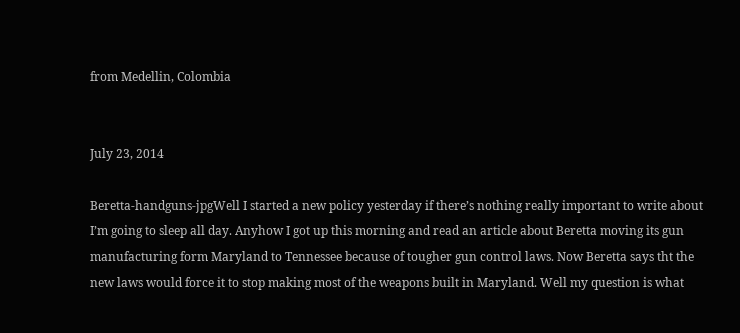from Medellin, Colombia


July 23, 2014

Beretta-handguns-jpgWell I started a new policy yesterday if there’s nothing really important to write about I’m going to sleep all day. Anyhow I got up this morning and read an article about Beretta moving its gun manufacturing form Maryland to Tennessee because of tougher gun control laws. Now Beretta says tht the new laws would force it to stop making most of the weapons built in Maryland. Well my question is what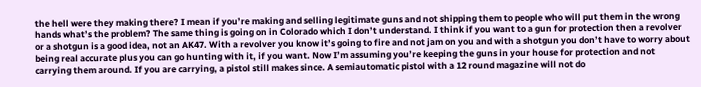the hell were they making there? I mean if you’re making and selling legitimate guns and not shipping them to people who will put them in the wrong hands what’s the problem? The same thing is going on in Colorado which I don’t understand. I think if you want to a gun for protection then a revolver or a shotgun is a good idea, not an AK47. With a revolver you know it’s going to fire and not jam on you and with a shotgun you don’t have to worry about being real accurate plus you can go hunting with it, if you want. Now I’m assuming you’re keeping the guns in your house for protection and not carrying them around. If you are carrying, a pistol still makes since. A semiautomatic pistol with a 12 round magazine will not do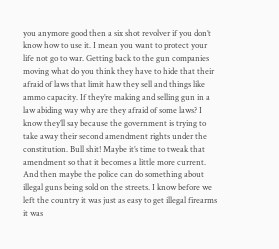you anymore good then a six shot revolver if you don’t know how to use it. I mean you want to protect your life not go to war. Getting back to the gun companies moving what do you think they have to hide that their afraid of laws that limit haw they sell and things like ammo capacity. If they’re making and selling gun in a law abiding way why are they afraid of some laws? I know they’ll say because the government is trying to take away their second amendment rights under the constitution. Bull shit! Maybe it’s time to tweak that amendment so that it becomes a little more current. And then maybe the police can do something about illegal guns being sold on the streets. I know before we left the country it was just as easy to get illegal firearms it was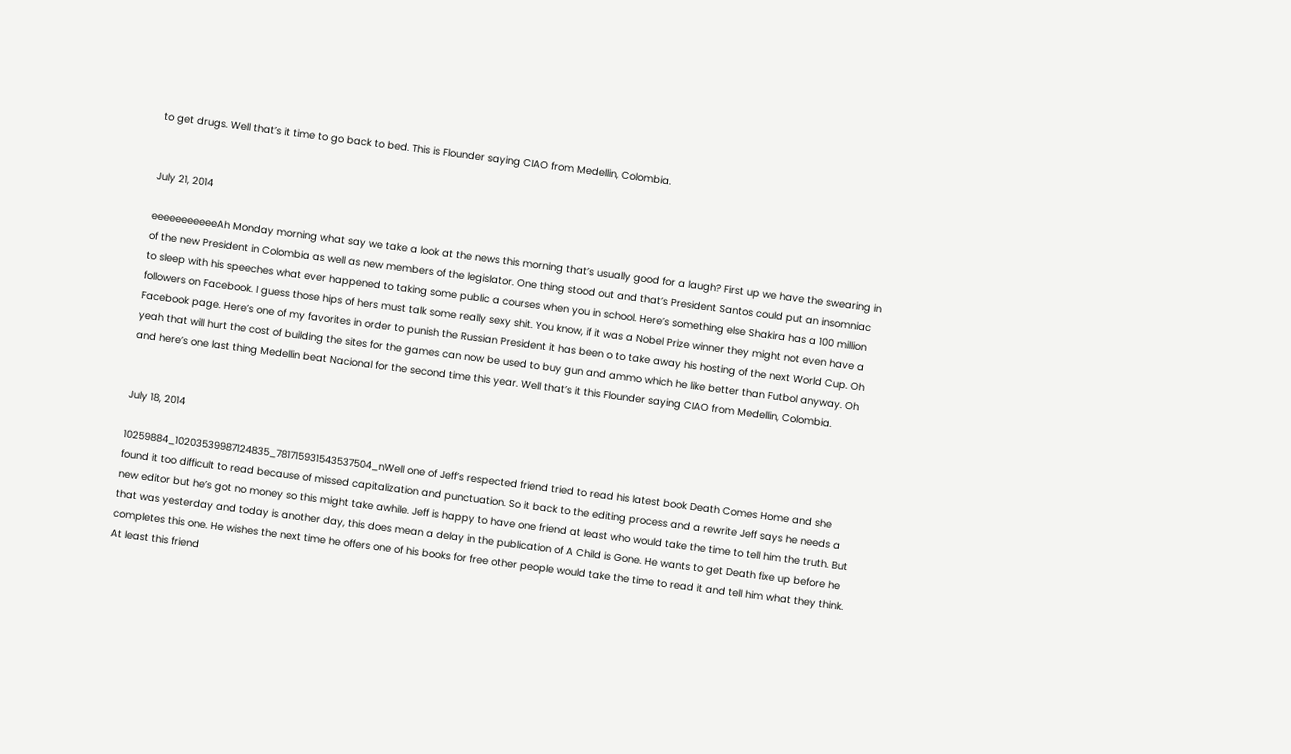to get drugs. Well that’s it time to go back to bed. This is Flounder saying CIAO from Medellin, Colombia.


July 21, 2014

eeeeeeeeeeeAh Monday morning what say we take a look at the news this morning that’s usually good for a laugh? First up we have the swearing in of the new President in Colombia as well as new members of the legislator. One thing stood out and that’s President Santos could put an insomniac to sleep with his speeches what ever happened to taking some public a courses when you in school. Here’s something else Shakira has a 100 million followers on Facebook. I guess those hips of hers must talk some really sexy shit. You know, if it was a Nobel Prize winner they might not even have a Facebook page. Here’s one of my favorites in order to punish the Russian President it has been o to take away his hosting of the next World Cup. Oh yeah that will hurt the cost of building the sites for the games can now be used to buy gun and ammo which he like better than Futbol anyway. Oh and here’s one last thing Medellin beat Nacional for the second time this year. Well that’s it this Flounder saying CIAO from Medellin, Colombia.


July 18, 2014

10259884_10203539987124835_781715931543537504_nWell one of Jeff’s respected friend tried to read his latest book Death Comes Home and she found it too difficult to read because of missed capitalization and punctuation. So it back to the editing process and a rewrite Jeff says he needs a new editor but he’s got no money so this might take awhile. Jeff is happy to have one friend at least who would take the time to tell him the truth. But that was yesterday and today is another day, this does mean a delay in the publication of A Child is Gone. He wants to get Death fixe up before he completes this one. He wishes the next time he offers one of his books for free other people would take the time to read it and tell him what they think. At least this friend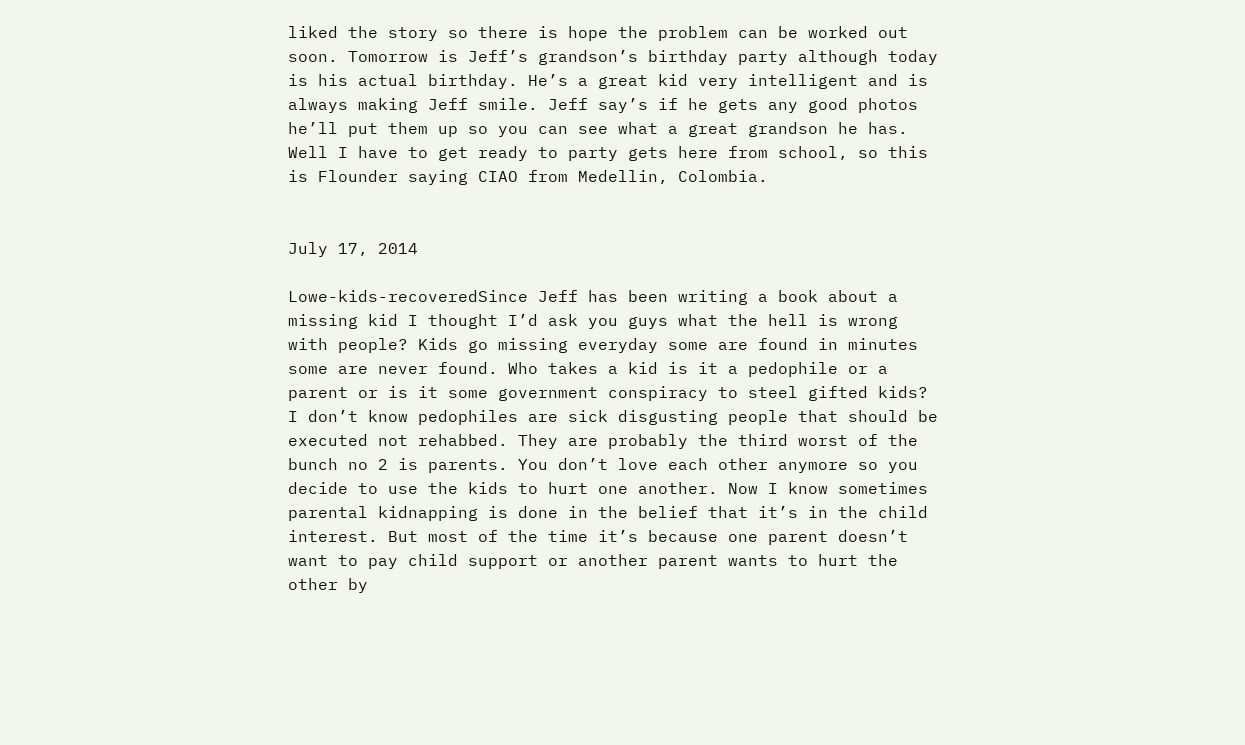liked the story so there is hope the problem can be worked out soon. Tomorrow is Jeff’s grandson’s birthday party although today is his actual birthday. He’s a great kid very intelligent and is always making Jeff smile. Jeff say’s if he gets any good photos he’ll put them up so you can see what a great grandson he has. Well I have to get ready to party gets here from school, so this is Flounder saying CIAO from Medellin, Colombia.


July 17, 2014

Lowe-kids-recoveredSince Jeff has been writing a book about a missing kid I thought I’d ask you guys what the hell is wrong with people? Kids go missing everyday some are found in minutes some are never found. Who takes a kid is it a pedophile or a parent or is it some government conspiracy to steel gifted kids? I don’t know pedophiles are sick disgusting people that should be executed not rehabbed. They are probably the third worst of the bunch no 2 is parents. You don’t love each other anymore so you decide to use the kids to hurt one another. Now I know sometimes parental kidnapping is done in the belief that it’s in the child interest. But most of the time it’s because one parent doesn’t want to pay child support or another parent wants to hurt the other by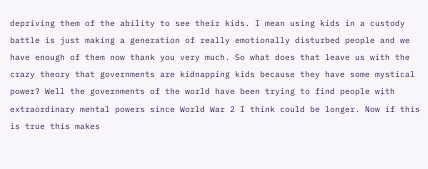depriving them of the ability to see their kids. I mean using kids in a custody battle is just making a generation of really emotionally disturbed people and we have enough of them now thank you very much. So what does that leave us with the crazy theory that governments are kidnapping kids because they have some mystical power? Well the governments of the world have been trying to find people with extraordinary mental powers since World War 2 I think could be longer. Now if this is true this makes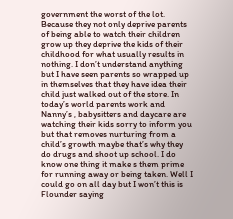government the worst of the lot. Because they not only deprive parents of being able to watch their children grow up they deprive the kids of their childhood for what usually results in nothing. I don’t understand anything but I have seen parents so wrapped up in themselves that they have idea their child just walked out of the store. In today’s world parents work and Nanny’s , babysitters and daycare are watching their kids sorry to inform you but that removes nurturing from a child’s growth maybe that’s why they do drugs and shoot up school. I do know one thing it make s them prime for running away or being taken. Well I could go on all day but I won’t this is Flounder saying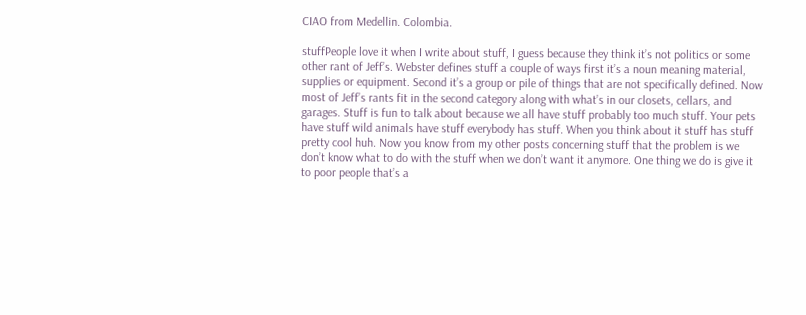CIAO from Medellin. Colombia.

stuffPeople love it when I write about stuff, I guess because they think it’s not politics or some other rant of Jeff’s. Webster defines stuff a couple of ways first it’s a noun meaning material, supplies or equipment. Second it’s a group or pile of things that are not specifically defined. Now most of Jeff’s rants fit in the second category along with what’s in our closets, cellars, and garages. Stuff is fun to talk about because we all have stuff probably too much stuff. Your pets have stuff wild animals have stuff everybody has stuff. When you think about it stuff has stuff pretty cool huh. Now you know from my other posts concerning stuff that the problem is we don’t know what to do with the stuff when we don’t want it anymore. One thing we do is give it to poor people that’s a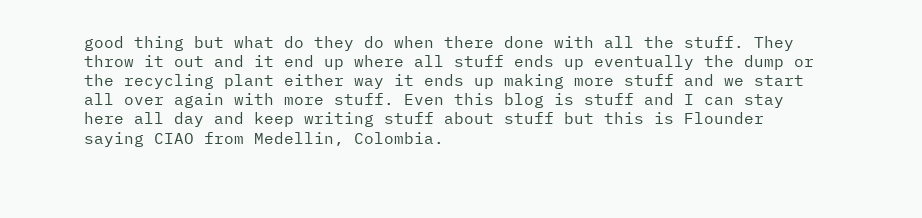good thing but what do they do when there done with all the stuff. They throw it out and it end up where all stuff ends up eventually the dump or the recycling plant either way it ends up making more stuff and we start all over again with more stuff. Even this blog is stuff and I can stay here all day and keep writing stuff about stuff but this is Flounder saying CIAO from Medellin, Colombia.